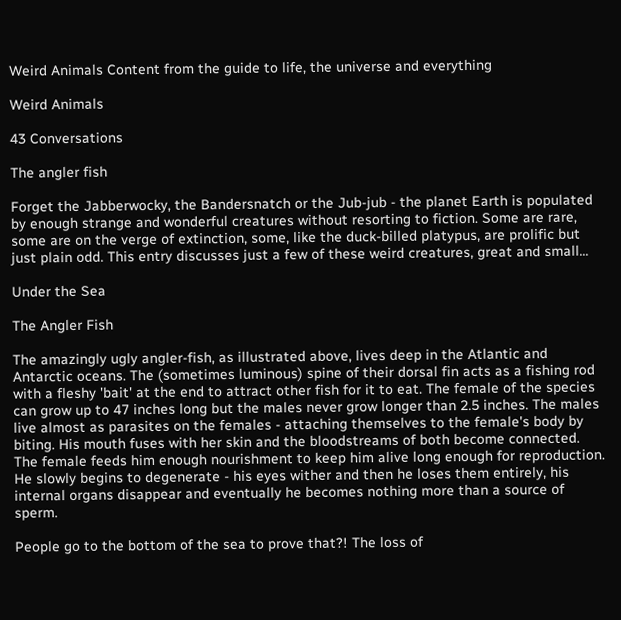Weird Animals Content from the guide to life, the universe and everything

Weird Animals

43 Conversations

The angler fish

Forget the Jabberwocky, the Bandersnatch or the Jub-jub - the planet Earth is populated by enough strange and wonderful creatures without resorting to fiction. Some are rare, some are on the verge of extinction, some, like the duck-billed platypus, are prolific but just plain odd. This entry discusses just a few of these weird creatures, great and small...

Under the Sea

The Angler Fish

The amazingly ugly angler-fish, as illustrated above, lives deep in the Atlantic and Antarctic oceans. The (sometimes luminous) spine of their dorsal fin acts as a fishing rod with a fleshy 'bait' at the end to attract other fish for it to eat. The female of the species can grow up to 47 inches long but the males never grow longer than 2.5 inches. The males live almost as parasites on the females - attaching themselves to the female's body by biting. His mouth fuses with her skin and the bloodstreams of both become connected. The female feeds him enough nourishment to keep him alive long enough for reproduction. He slowly begins to degenerate - his eyes wither and then he loses them entirely, his internal organs disappear and eventually he becomes nothing more than a source of sperm.

People go to the bottom of the sea to prove that?! The loss of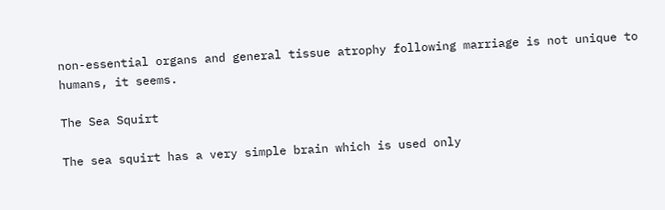non-essential organs and general tissue atrophy following marriage is not unique to humans, it seems.

The Sea Squirt

The sea squirt has a very simple brain which is used only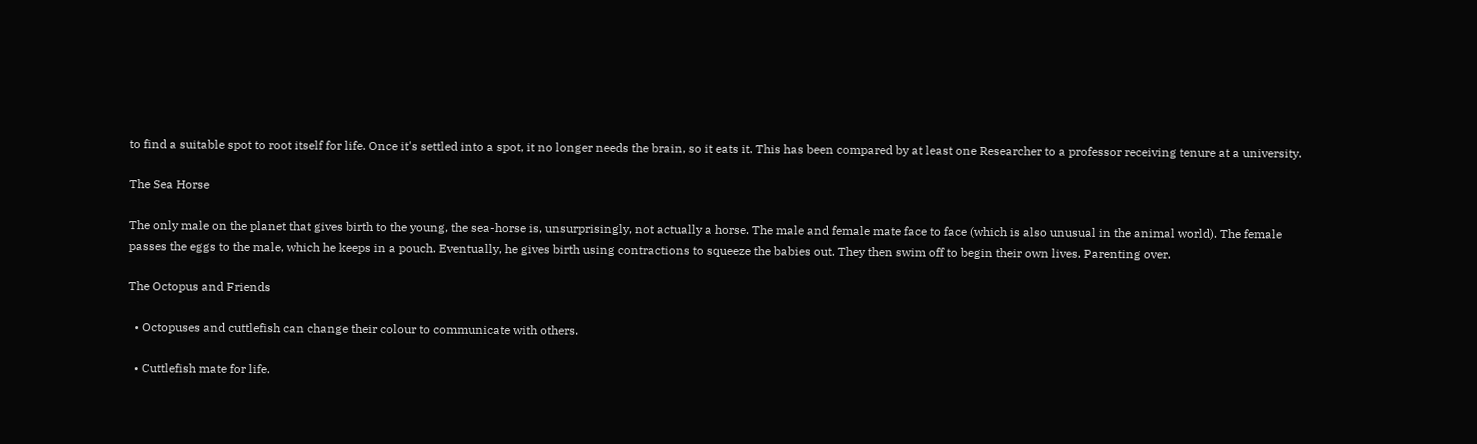to find a suitable spot to root itself for life. Once it's settled into a spot, it no longer needs the brain, so it eats it. This has been compared by at least one Researcher to a professor receiving tenure at a university.

The Sea Horse

The only male on the planet that gives birth to the young, the sea-horse is, unsurprisingly, not actually a horse. The male and female mate face to face (which is also unusual in the animal world). The female passes the eggs to the male, which he keeps in a pouch. Eventually, he gives birth using contractions to squeeze the babies out. They then swim off to begin their own lives. Parenting over.

The Octopus and Friends

  • Octopuses and cuttlefish can change their colour to communicate with others.

  • Cuttlefish mate for life.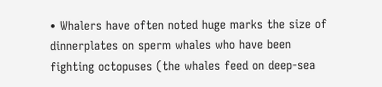• Whalers have often noted huge marks the size of dinnerplates on sperm whales who have been fighting octopuses (the whales feed on deep-sea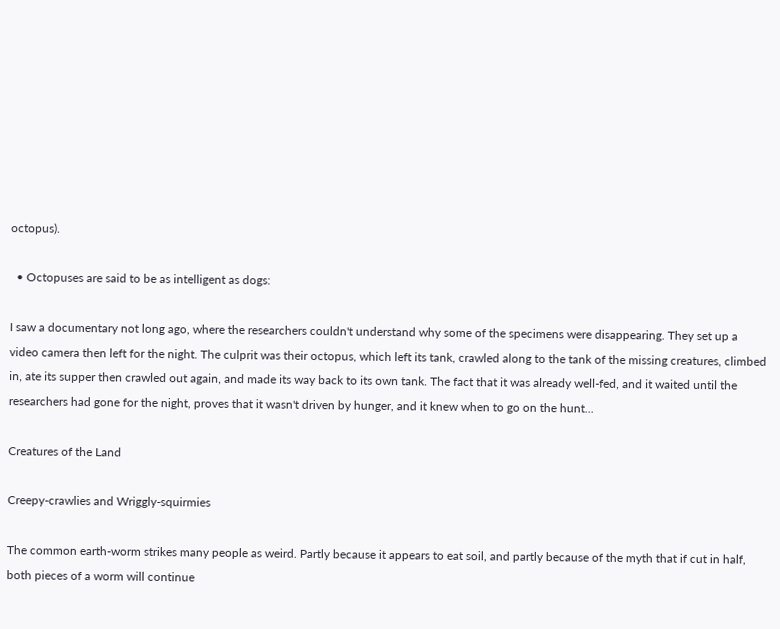octopus).

  • Octopuses are said to be as intelligent as dogs:

I saw a documentary not long ago, where the researchers couldn't understand why some of the specimens were disappearing. They set up a video camera then left for the night. The culprit was their octopus, which left its tank, crawled along to the tank of the missing creatures, climbed in, ate its supper then crawled out again, and made its way back to its own tank. The fact that it was already well-fed, and it waited until the researchers had gone for the night, proves that it wasn't driven by hunger, and it knew when to go on the hunt...

Creatures of the Land

Creepy-crawlies and Wriggly-squirmies

The common earth-worm strikes many people as weird. Partly because it appears to eat soil, and partly because of the myth that if cut in half, both pieces of a worm will continue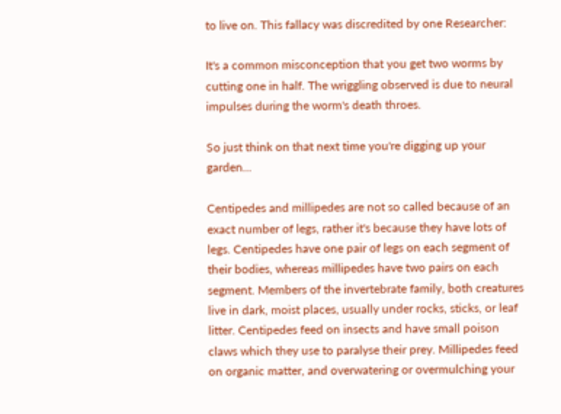to live on. This fallacy was discredited by one Researcher:

It's a common misconception that you get two worms by cutting one in half. The wriggling observed is due to neural impulses during the worm's death throes.

So just think on that next time you're digging up your garden...

Centipedes and millipedes are not so called because of an exact number of legs, rather it's because they have lots of legs. Centipedes have one pair of legs on each segment of their bodies, whereas millipedes have two pairs on each segment. Members of the invertebrate family, both creatures live in dark, moist places, usually under rocks, sticks, or leaf litter. Centipedes feed on insects and have small poison claws which they use to paralyse their prey. Millipedes feed on organic matter, and overwatering or overmulching your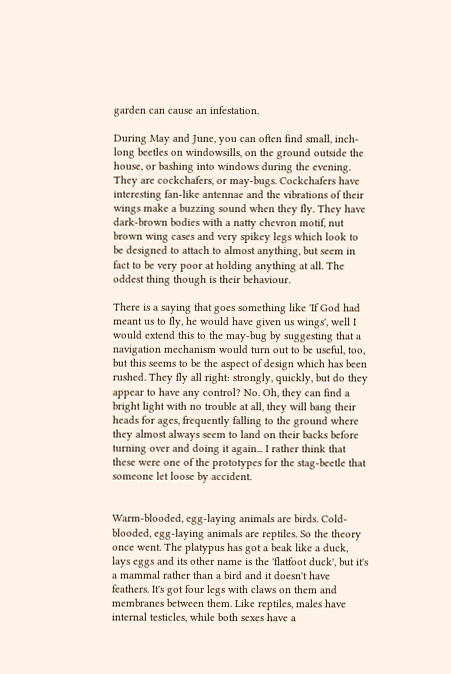garden can cause an infestation.

During May and June, you can often find small, inch-long beetles on windowsills, on the ground outside the house, or bashing into windows during the evening. They are cockchafers, or may-bugs. Cockchafers have interesting fan-like antennae and the vibrations of their wings make a buzzing sound when they fly. They have dark-brown bodies with a natty chevron motif, nut brown wing cases and very spikey legs which look to be designed to attach to almost anything, but seem in fact to be very poor at holding anything at all. The oddest thing though is their behaviour.

There is a saying that goes something like 'If God had meant us to fly, he would have given us wings', well I would extend this to the may-bug by suggesting that a navigation mechanism would turn out to be useful, too, but this seems to be the aspect of design which has been rushed. They fly all right: strongly, quickly, but do they appear to have any control? No. Oh, they can find a bright light with no trouble at all, they will bang their heads for ages, frequently falling to the ground where they almost always seem to land on their backs before turning over and doing it again... I rather think that these were one of the prototypes for the stag-beetle that someone let loose by accident.


Warm-blooded, egg-laying animals are birds. Cold-blooded, egg-laying animals are reptiles. So the theory once went. The platypus has got a beak like a duck, lays eggs and its other name is the 'flatfoot duck', but it's a mammal rather than a bird and it doesn't have feathers. It's got four legs with claws on them and membranes between them. Like reptiles, males have internal testicles, while both sexes have a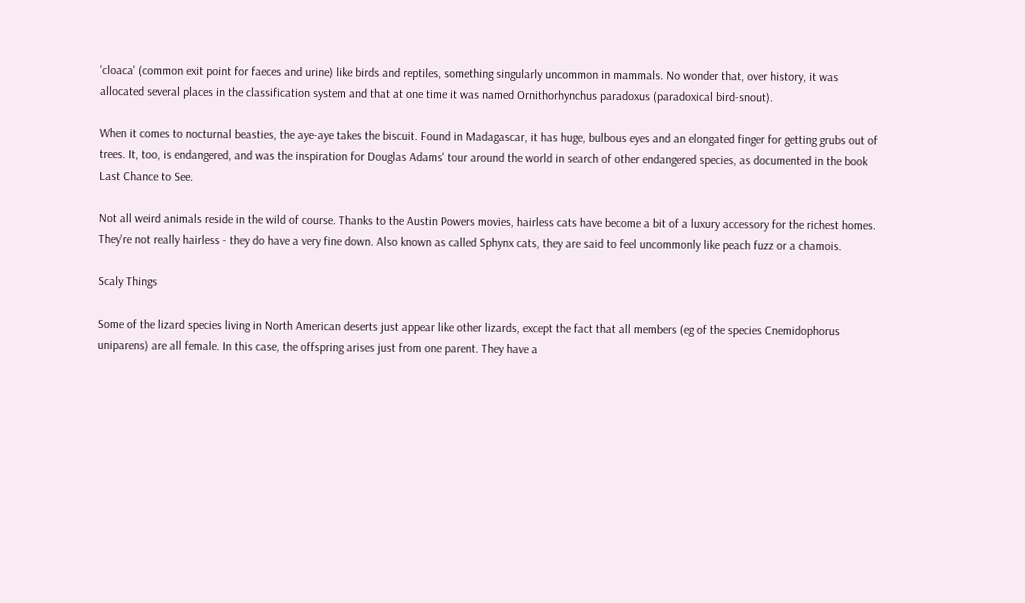'cloaca' (common exit point for faeces and urine) like birds and reptiles, something singularly uncommon in mammals. No wonder that, over history, it was allocated several places in the classification system and that at one time it was named Ornithorhynchus paradoxus (paradoxical bird-snout).

When it comes to nocturnal beasties, the aye-aye takes the biscuit. Found in Madagascar, it has huge, bulbous eyes and an elongated finger for getting grubs out of trees. It, too, is endangered, and was the inspiration for Douglas Adams' tour around the world in search of other endangered species, as documented in the book Last Chance to See.

Not all weird animals reside in the wild of course. Thanks to the Austin Powers movies, hairless cats have become a bit of a luxury accessory for the richest homes. They're not really hairless - they do have a very fine down. Also known as called Sphynx cats, they are said to feel uncommonly like peach fuzz or a chamois.

Scaly Things

Some of the lizard species living in North American deserts just appear like other lizards, except the fact that all members (eg of the species Cnemidophorus uniparens) are all female. In this case, the offspring arises just from one parent. They have a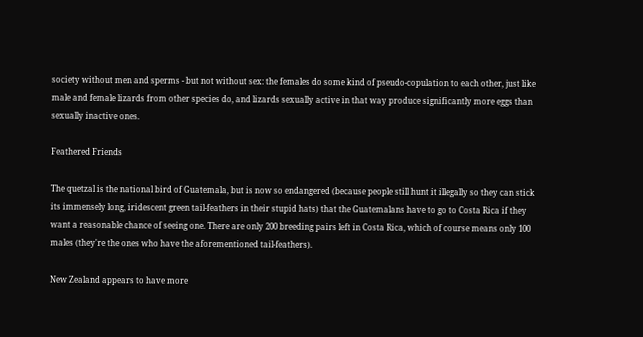society without men and sperms - but not without sex: the females do some kind of pseudo-copulation to each other, just like male and female lizards from other species do, and lizards sexually active in that way produce significantly more eggs than sexually inactive ones.

Feathered Friends

The quetzal is the national bird of Guatemala, but is now so endangered (because people still hunt it illegally so they can stick its immensely long, iridescent green tail-feathers in their stupid hats) that the Guatemalans have to go to Costa Rica if they want a reasonable chance of seeing one. There are only 200 breeding pairs left in Costa Rica, which of course means only 100 males (they're the ones who have the aforementioned tail-feathers).

New Zealand appears to have more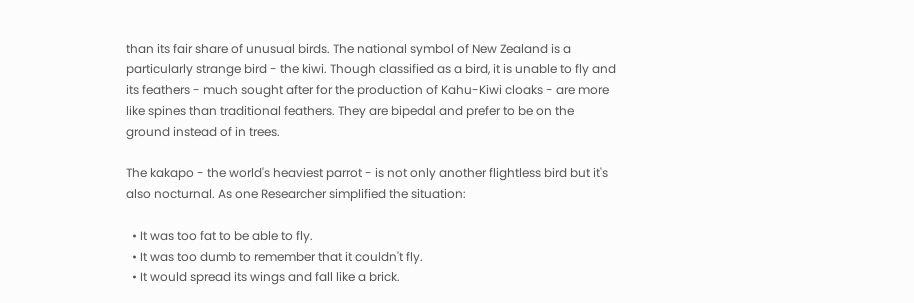than its fair share of unusual birds. The national symbol of New Zealand is a particularly strange bird - the kiwi. Though classified as a bird, it is unable to fly and its feathers - much sought after for the production of Kahu-Kiwi cloaks - are more like spines than traditional feathers. They are bipedal and prefer to be on the ground instead of in trees.

The kakapo - the world's heaviest parrot - is not only another flightless bird but it's also nocturnal. As one Researcher simplified the situation:

  • It was too fat to be able to fly.
  • It was too dumb to remember that it couldn't fly.
  • It would spread its wings and fall like a brick.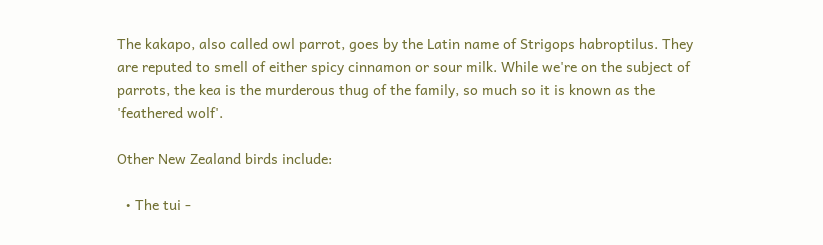The kakapo, also called owl parrot, goes by the Latin name of Strigops habroptilus. They are reputed to smell of either spicy cinnamon or sour milk. While we're on the subject of parrots, the kea is the murderous thug of the family, so much so it is known as the 'feathered wolf'.

Other New Zealand birds include:

  • The tui -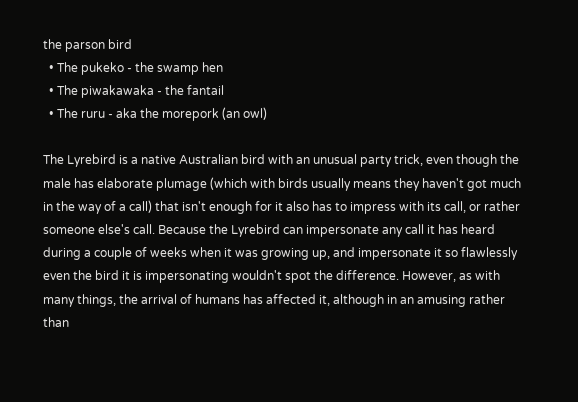the parson bird
  • The pukeko - the swamp hen
  • The piwakawaka - the fantail
  • The ruru - aka the morepork (an owl)

The Lyrebird is a native Australian bird with an unusual party trick, even though the male has elaborate plumage (which with birds usually means they haven't got much in the way of a call) that isn't enough for it also has to impress with its call, or rather someone else's call. Because the Lyrebird can impersonate any call it has heard during a couple of weeks when it was growing up, and impersonate it so flawlessly even the bird it is impersonating wouldn't spot the difference. However, as with many things, the arrival of humans has affected it, although in an amusing rather than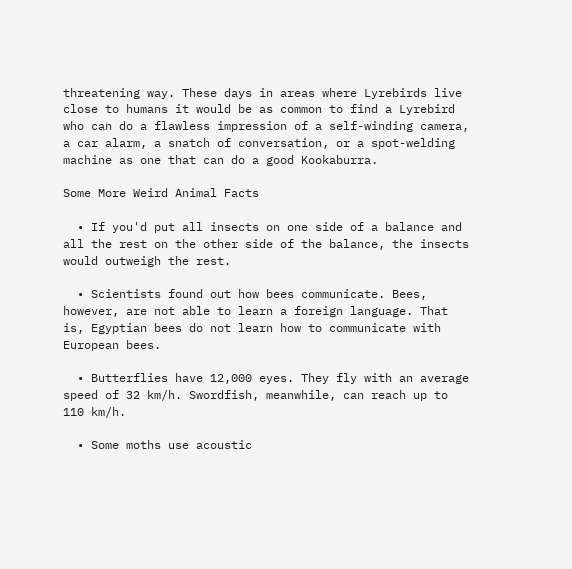threatening way. These days in areas where Lyrebirds live close to humans it would be as common to find a Lyrebird who can do a flawless impression of a self-winding camera, a car alarm, a snatch of conversation, or a spot-welding machine as one that can do a good Kookaburra.

Some More Weird Animal Facts

  • If you'd put all insects on one side of a balance and all the rest on the other side of the balance, the insects would outweigh the rest.

  • Scientists found out how bees communicate. Bees, however, are not able to learn a foreign language. That is, Egyptian bees do not learn how to communicate with European bees.

  • Butterflies have 12,000 eyes. They fly with an average speed of 32 km/h. Swordfish, meanwhile, can reach up to 110 km/h.

  • Some moths use acoustic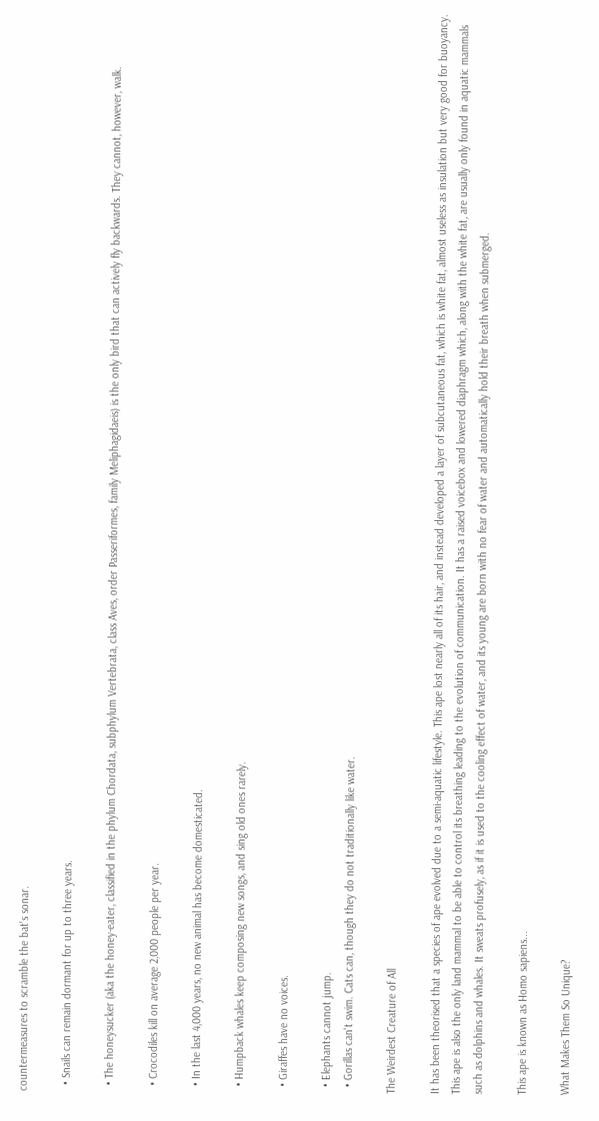countermeasures to scramble the bat's sonar.

  • Snails can remain dormant for up to three years.

  • The honeysucker (aka the honey-eater, classified in the phylum Chordata, subphylum Vertebrata, class Aves, order Passeriformes, family Meliphagidaeis) is the only bird that can actively fly backwards. They cannot, however, walk.

  • Crocodiles kill on average 2,000 people per year.

  • In the last 4,000 years, no new animal has become domesticated.

  • Humpback whales keep composing new songs, and sing old ones rarely.

  • Giraffes have no voices.

  • Elephants cannot jump.
  • Gorillas can't swim. Cats can, though they do not traditionally like water.

The Weirdest Creature of All

It has been theorised that a species of ape evolved due to a semi-aquatic lifestyle. This ape lost nearly all of its hair, and instead developed a layer of subcutaneous fat, which is white fat, almost useless as insulation but very good for buoyancy. This ape is also the only land mammal to be able to control its breathing leading to the evolution of communication. It has a raised voicebox and lowered diaphragm which, along with the white fat, are usually only found in aquatic mammals such as dolphins and whales. It sweats profusely, as if it is used to the cooling effect of water, and its young are born with no fear of water and automatically hold their breath when submerged.

This ape is known as Homo sapiens...

What Makes Them So Unique?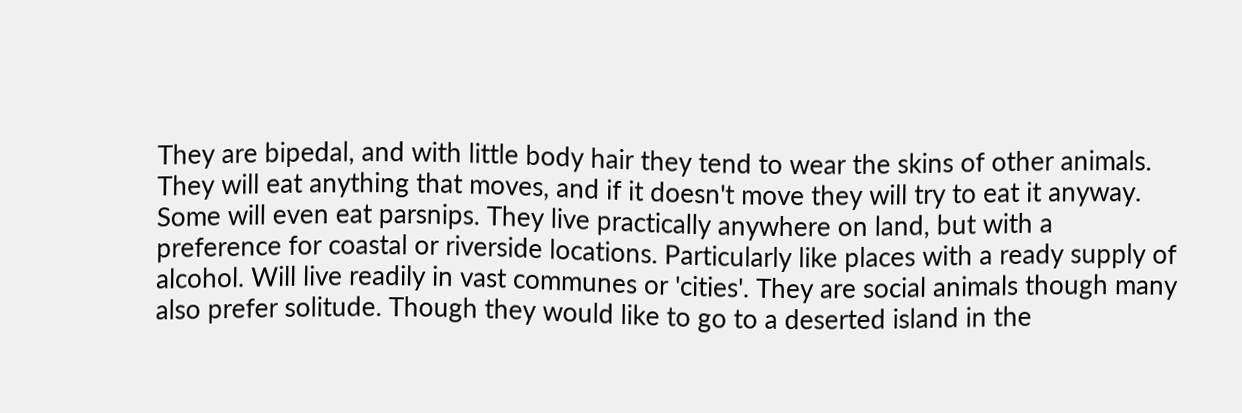They are bipedal, and with little body hair they tend to wear the skins of other animals. They will eat anything that moves, and if it doesn't move they will try to eat it anyway. Some will even eat parsnips. They live practically anywhere on land, but with a preference for coastal or riverside locations. Particularly like places with a ready supply of alcohol. Will live readily in vast communes or 'cities'. They are social animals though many also prefer solitude. Though they would like to go to a deserted island in the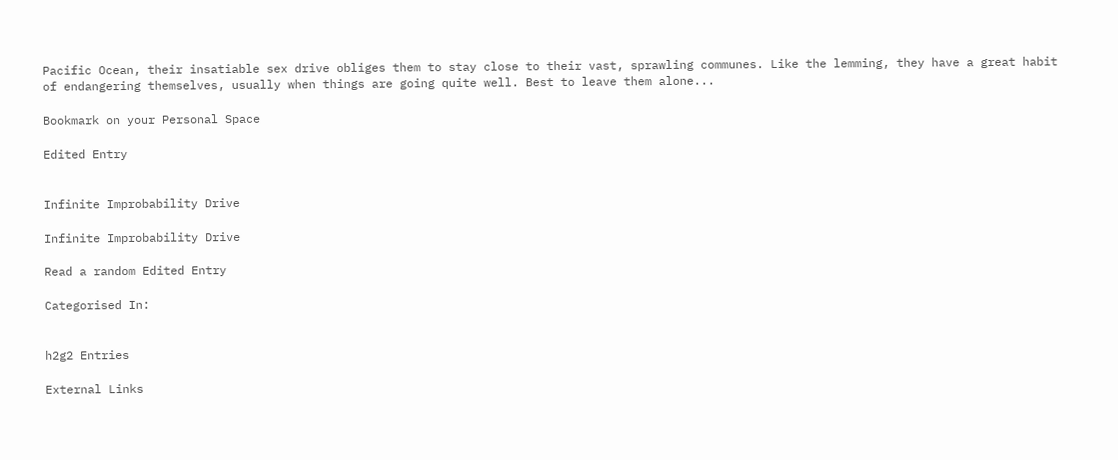Pacific Ocean, their insatiable sex drive obliges them to stay close to their vast, sprawling communes. Like the lemming, they have a great habit of endangering themselves, usually when things are going quite well. Best to leave them alone...

Bookmark on your Personal Space

Edited Entry


Infinite Improbability Drive

Infinite Improbability Drive

Read a random Edited Entry

Categorised In:


h2g2 Entries

External Links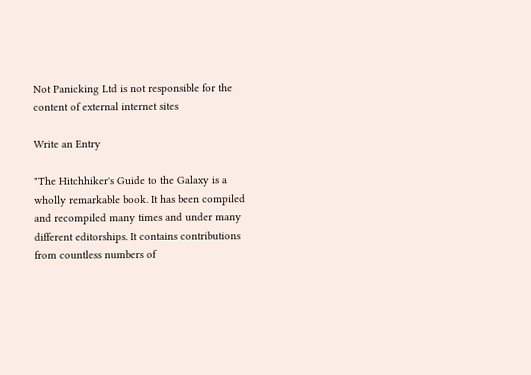Not Panicking Ltd is not responsible for the content of external internet sites

Write an Entry

"The Hitchhiker's Guide to the Galaxy is a wholly remarkable book. It has been compiled and recompiled many times and under many different editorships. It contains contributions from countless numbers of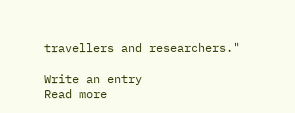travellers and researchers."

Write an entry
Read more